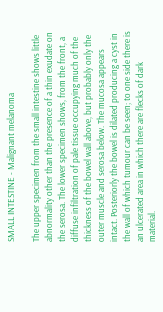SMALL INTESTINE - Malignant melanoma

The upper specimen from the small intestine shows little abnormality other than the presence of a thin exudate on the serosa. The lower specimen shows, from the front, a diffuse infiltration of pale tissue occupying much of the thickness of the bowel wall above, but probably only the outer muscle and serosa below. The mucosa appears intact. Posteriorly the bowel is dilated producing a cyst in the wall of which tumour can be seen; to one side there is an ulcerated area in which there are flecks of dark material.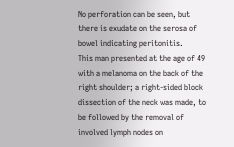No perforation can be seen, but there is exudate on the serosa of bowel indicating peritonitis.
This man presented at the age of 49 with a melanoma on the back of the right shoulder; a right-sided block dissection of the neck was made, to be followed by the removal of involved lymph nodes on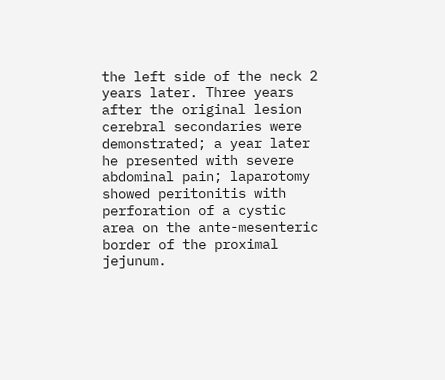the left side of the neck 2 years later. Three years after the original lesion cerebral secondaries were demonstrated; a year later he presented with severe abdominal pain; laparotomy showed peritonitis with perforation of a cystic area on the ante-mesenteric border of the proximal jejunum.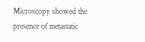Microscopy showed the presence of metastatic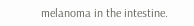melanoma in the intestine.